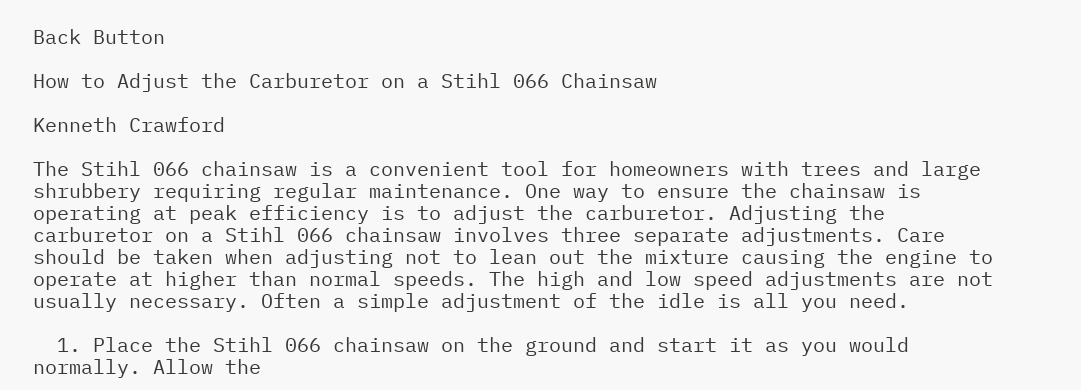Back Button

How to Adjust the Carburetor on a Stihl 066 Chainsaw

Kenneth Crawford

The Stihl 066 chainsaw is a convenient tool for homeowners with trees and large shrubbery requiring regular maintenance. One way to ensure the chainsaw is operating at peak efficiency is to adjust the carburetor. Adjusting the carburetor on a Stihl 066 chainsaw involves three separate adjustments. Care should be taken when adjusting not to lean out the mixture causing the engine to operate at higher than normal speeds. The high and low speed adjustments are not usually necessary. Often a simple adjustment of the idle is all you need.

  1. Place the Stihl 066 chainsaw on the ground and start it as you would normally. Allow the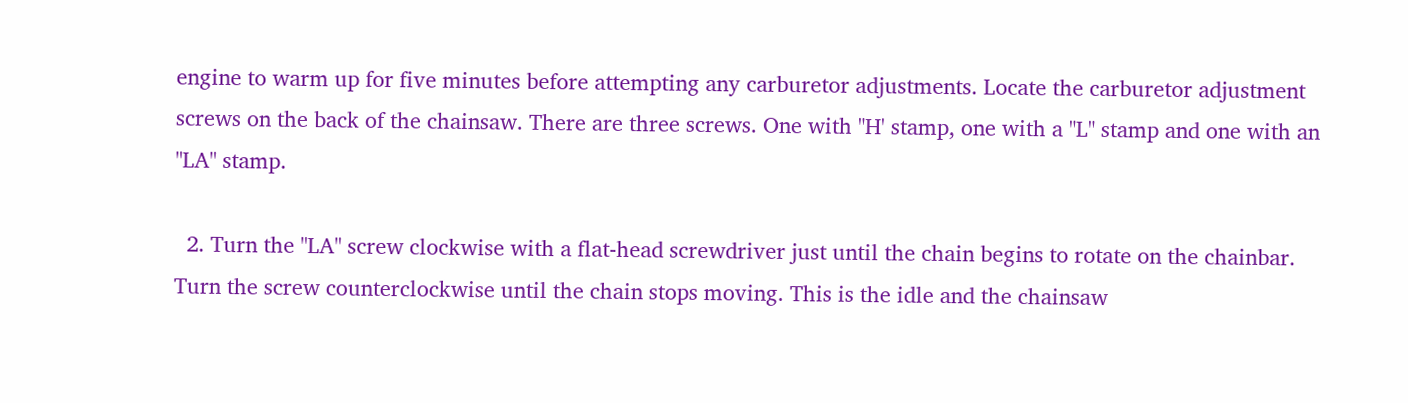engine to warm up for five minutes before attempting any carburetor adjustments. Locate the carburetor adjustment screws on the back of the chainsaw. There are three screws. One with "H' stamp, one with a "L" stamp and one with an "LA" stamp.

  2. Turn the "LA" screw clockwise with a flat-head screwdriver just until the chain begins to rotate on the chainbar. Turn the screw counterclockwise until the chain stops moving. This is the idle and the chainsaw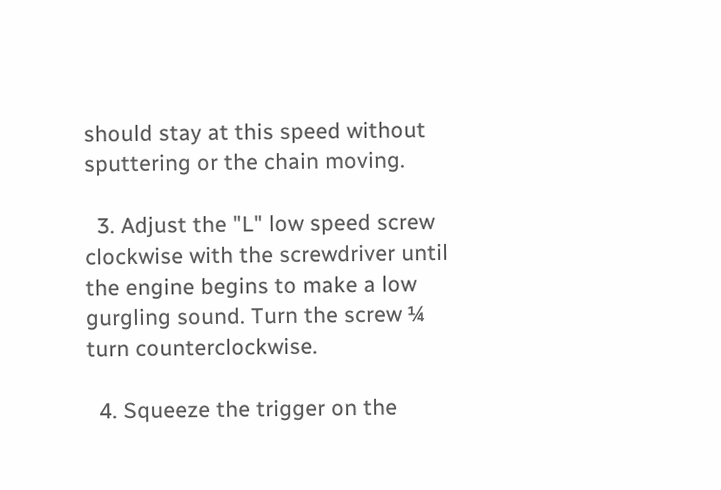should stay at this speed without sputtering or the chain moving.

  3. Adjust the "L" low speed screw clockwise with the screwdriver until the engine begins to make a low gurgling sound. Turn the screw ¼ turn counterclockwise.

  4. Squeeze the trigger on the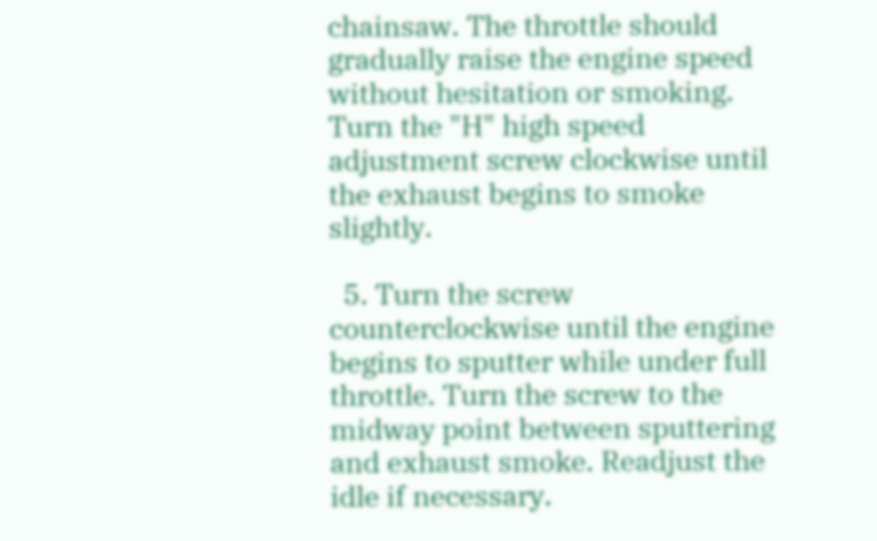chainsaw. The throttle should gradually raise the engine speed without hesitation or smoking. Turn the "H" high speed adjustment screw clockwise until the exhaust begins to smoke slightly.

  5. Turn the screw counterclockwise until the engine begins to sputter while under full throttle. Turn the screw to the midway point between sputtering and exhaust smoke. Readjust the idle if necessary.